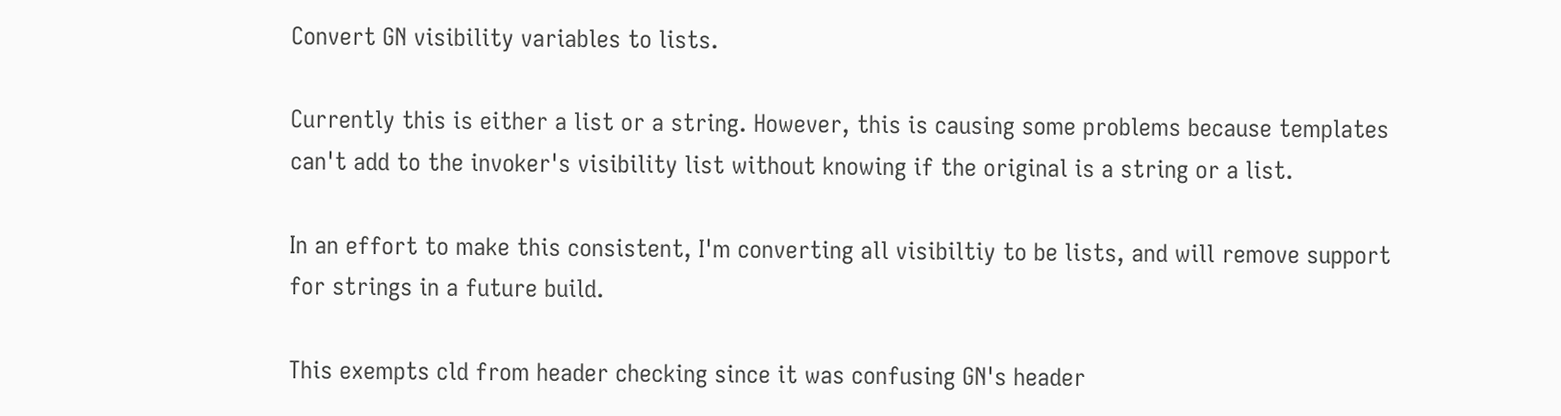Convert GN visibility variables to lists.

Currently this is either a list or a string. However, this is causing some problems because templates can't add to the invoker's visibility list without knowing if the original is a string or a list.

In an effort to make this consistent, I'm converting all visibiltiy to be lists, and will remove support for strings in a future build.

This exempts cld from header checking since it was confusing GN's header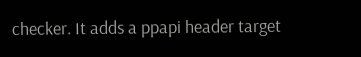checker. It adds a ppapi header target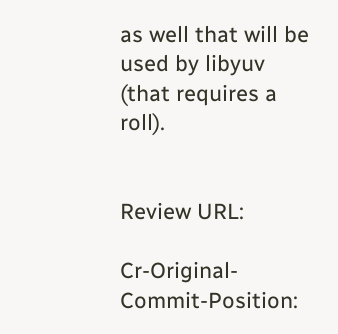as well that will be used by libyuv (that requires a roll).


Review URL:

Cr-Original-Commit-Position: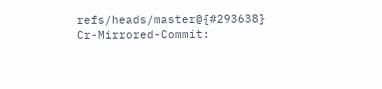refs/heads/master@{#293638}
Cr-Mirrored-Commit: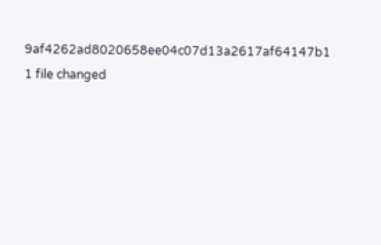9af4262ad8020658ee04c07d13a2617af64147b1
1 file changed